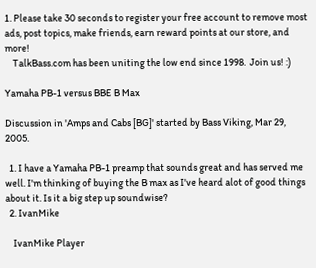1. Please take 30 seconds to register your free account to remove most ads, post topics, make friends, earn reward points at our store, and more!
    TalkBass.com has been uniting the low end since 1998.  Join us! :)

Yamaha PB-1 versus BBE B Max

Discussion in 'Amps and Cabs [BG]' started by Bass Viking, Mar 29, 2005.

  1. I have a Yamaha PB-1 preamp that sounds great and has served me well. I'm thinking of buying the B max as I've heard alot of good things about it. Is it a big step up soundwise?
  2. IvanMike

    IvanMike Player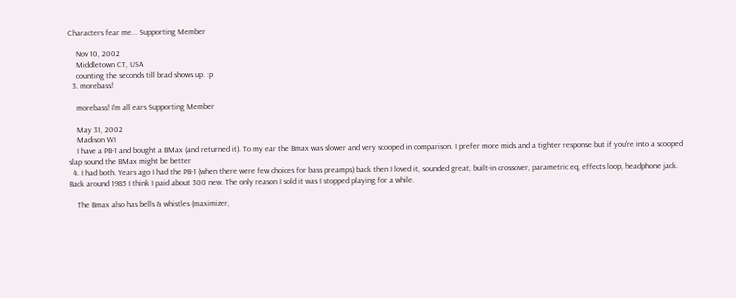Characters fear me... Supporting Member

    Nov 10, 2002
    Middletown CT, USA
    counting the seconds till brad shows up. :p
  3. morebass!

    morebass! I'm all ears Supporting Member

    May 31, 2002
    Madison WI
    I have a PB-1 and bought a BMax (and returned it). To my ear the Bmax was slower and very scooped in comparison. I prefer more mids and a tighter response but if you're into a scooped slap sound the BMax might be better
  4. I had both. Years ago I had the PB-1 (when there were few choices for bass preamps) back then I loved it, sounded great, built-in crossover, parametric eq, effects loop, headphone jack. Back around 1985 I think I paid about 300 new. The only reason I sold it was I stopped playing for a while.

    The Bmax also has bells & whistles (maximizer,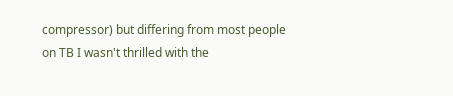compressor) but differing from most people on TB I wasn't thrilled with the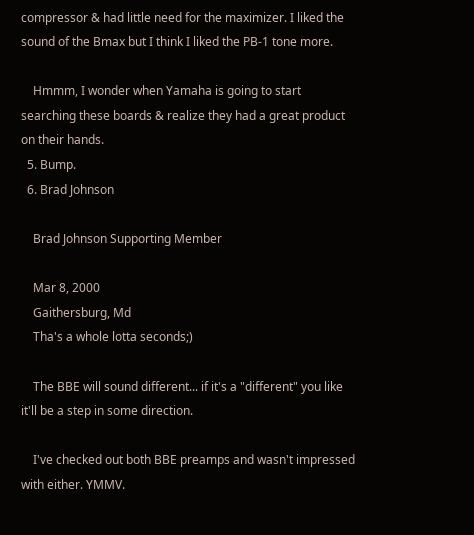compressor & had little need for the maximizer. I liked the sound of the Bmax but I think I liked the PB-1 tone more.

    Hmmm, I wonder when Yamaha is going to start searching these boards & realize they had a great product on their hands.
  5. Bump.
  6. Brad Johnson

    Brad Johnson Supporting Member

    Mar 8, 2000
    Gaithersburg, Md
    Tha's a whole lotta seconds;)

    The BBE will sound different... if it's a "different" you like it'll be a step in some direction.

    I've checked out both BBE preamps and wasn't impressed with either. YMMV.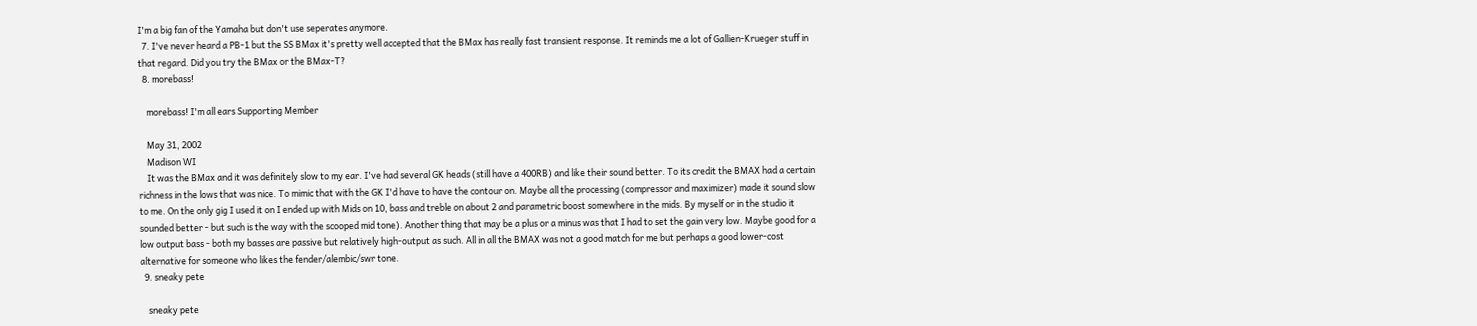I'm a big fan of the Yamaha but don't use seperates anymore.
  7. I've never heard a PB-1 but the SS BMax it's pretty well accepted that the BMax has really fast transient response. It reminds me a lot of Gallien-Krueger stuff in that regard. Did you try the BMax or the BMax-T?
  8. morebass!

    morebass! I'm all ears Supporting Member

    May 31, 2002
    Madison WI
    It was the BMax and it was definitely slow to my ear. I've had several GK heads (still have a 400RB) and like their sound better. To its credit the BMAX had a certain richness in the lows that was nice. To mimic that with the GK I'd have to have the contour on. Maybe all the processing (compressor and maximizer) made it sound slow to me. On the only gig I used it on I ended up with Mids on 10, bass and treble on about 2 and parametric boost somewhere in the mids. By myself or in the studio it sounded better - but such is the way with the scooped mid tone). Another thing that may be a plus or a minus was that I had to set the gain very low. Maybe good for a low output bass - both my basses are passive but relatively high-output as such. All in all the BMAX was not a good match for me but perhaps a good lower-cost alternative for someone who likes the fender/alembic/swr tone.
  9. sneaky pete

    sneaky pete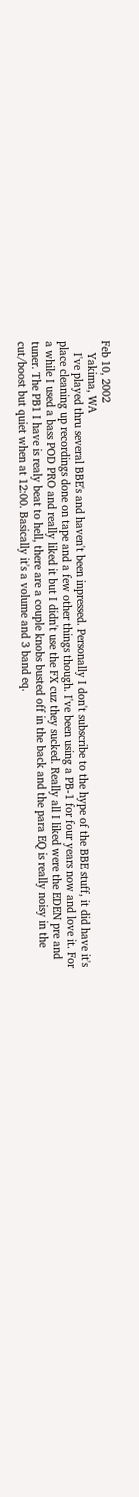Feb 10, 2002
    Yakima, WA
    I've played thru several BBE's and haven't been inpressed. Personally I don't subscribe to the hype of the BBE stuff, it did have it's place cleaning up recordings done on tape and a few other things though. I've been using a PB-1 for four years now and love it. For a while I used a bass POD PRO and really liked it but I didn't use the FX cuz they sucked. Really all I liked were the EDEN pre and tuner. The PB1 I have is realy beat to hell, there are a couple knobs busted off in the back and the para EQ is really noisy in the cut/boost but quiet when at 12:00. Basically it's a volume and 3 band eq.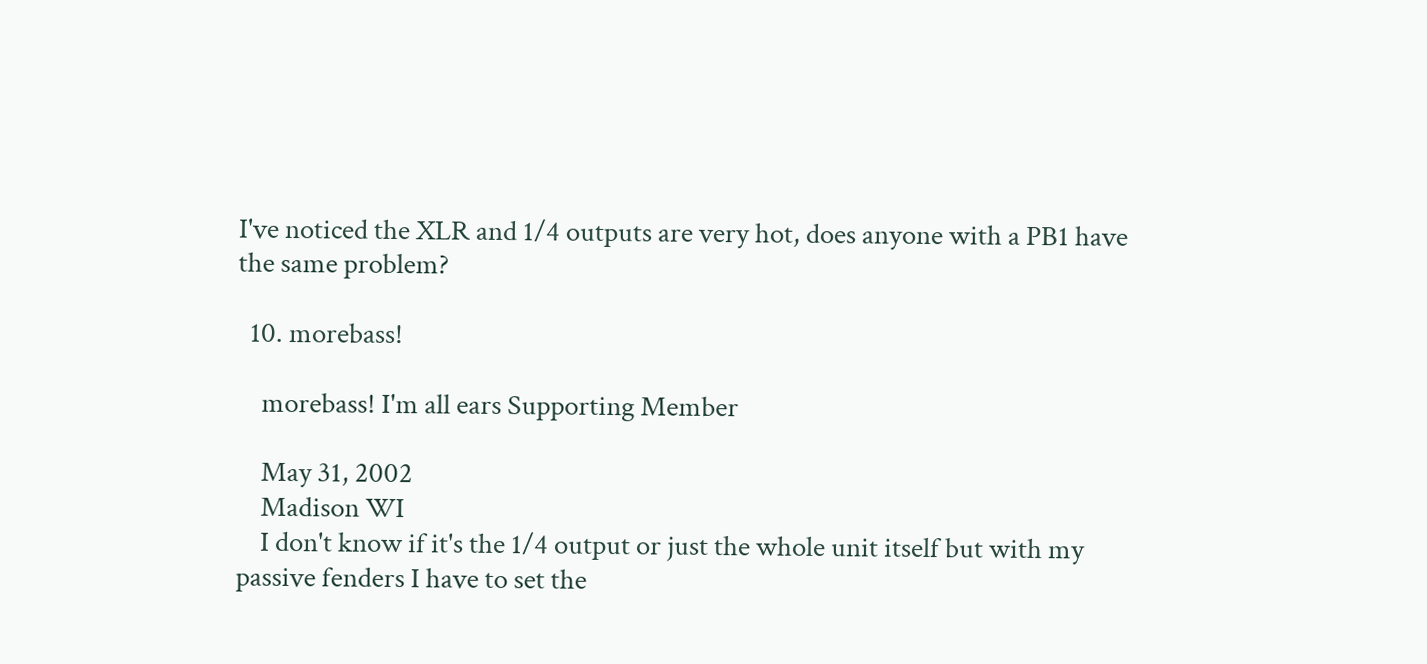I've noticed the XLR and 1/4 outputs are very hot, does anyone with a PB1 have the same problem?

  10. morebass!

    morebass! I'm all ears Supporting Member

    May 31, 2002
    Madison WI
    I don't know if it's the 1/4 output or just the whole unit itself but with my passive fenders I have to set the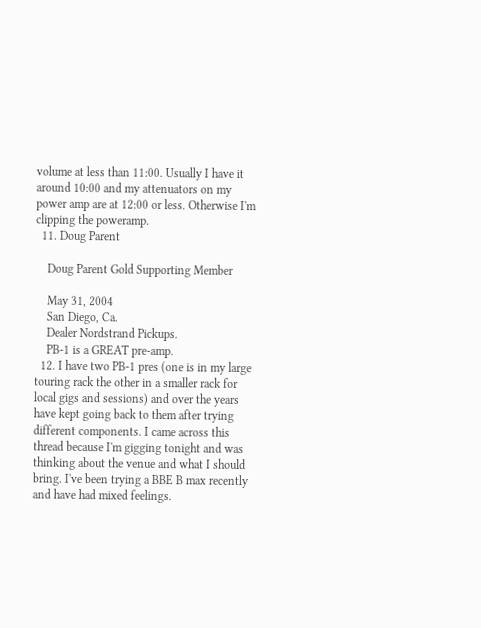volume at less than 11:00. Usually I have it around 10:00 and my attenuators on my power amp are at 12:00 or less. Otherwise I'm clipping the poweramp.
  11. Doug Parent

    Doug Parent Gold Supporting Member

    May 31, 2004
    San Diego, Ca.
    Dealer Nordstrand Pickups.
    PB-1 is a GREAT pre-amp.
  12. I have two PB-1 pres (one is in my large touring rack the other in a smaller rack for local gigs and sessions) and over the years have kept going back to them after trying different components. I came across this thread because I'm gigging tonight and was thinking about the venue and what I should bring. I've been trying a BBE B max recently and have had mixed feelings.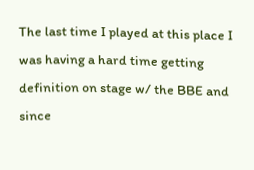The last time I played at this place I was having a hard time getting definition on stage w/ the BBE and since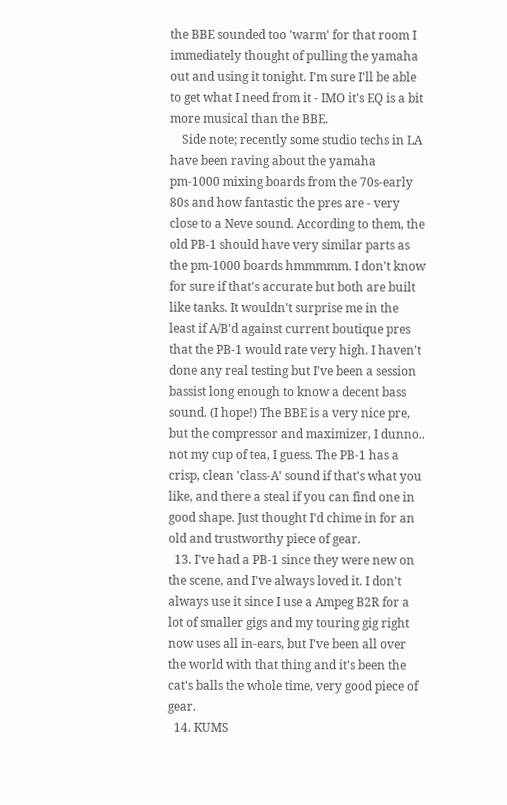the BBE sounded too 'warm' for that room I immediately thought of pulling the yamaha out and using it tonight. I'm sure I'll be able to get what I need from it - IMO it's EQ is a bit more musical than the BBE.
    Side note; recently some studio techs in LA have been raving about the yamaha pm-1000 mixing boards from the 70s-early 80s and how fantastic the pres are - very close to a Neve sound. According to them, the old PB-1 should have very similar parts as the pm-1000 boards hmmmmm. I don't know for sure if that's accurate but both are built like tanks. It wouldn't surprise me in the least if A/B'd against current boutique pres that the PB-1 would rate very high. I haven't done any real testing but I've been a session bassist long enough to know a decent bass sound. (I hope!) The BBE is a very nice pre, but the compressor and maximizer, I dunno.. not my cup of tea, I guess. The PB-1 has a crisp, clean 'class-A' sound if that's what you like, and there a steal if you can find one in good shape. Just thought I'd chime in for an old and trustworthy piece of gear.
  13. I've had a PB-1 since they were new on the scene, and I've always loved it. I don't always use it since I use a Ampeg B2R for a lot of smaller gigs and my touring gig right now uses all in-ears, but I've been all over the world with that thing and it's been the cat's balls the whole time, very good piece of gear.
  14. KUMS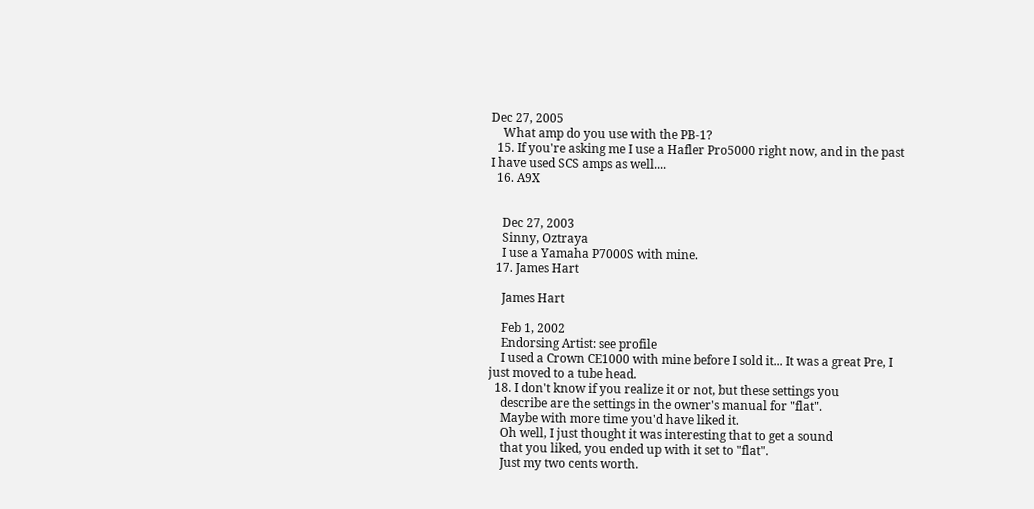Dec 27, 2005
    What amp do you use with the PB-1?
  15. If you're asking me I use a Hafler Pro5000 right now, and in the past I have used SCS amps as well....
  16. A9X


    Dec 27, 2003
    Sinny, Oztraya
    I use a Yamaha P7000S with mine.
  17. James Hart

    James Hart

    Feb 1, 2002
    Endorsing Artist: see profile
    I used a Crown CE1000 with mine before I sold it... It was a great Pre, I just moved to a tube head.
  18. I don't know if you realize it or not, but these settings you
    describe are the settings in the owner's manual for "flat".
    Maybe with more time you'd have liked it.
    Oh well, I just thought it was interesting that to get a sound
    that you liked, you ended up with it set to "flat".
    Just my two cents worth.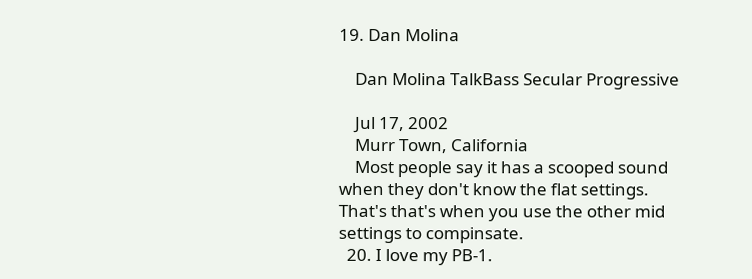19. Dan Molina

    Dan Molina TalkBass Secular Progressive

    Jul 17, 2002
    Murr Town, California
    Most people say it has a scooped sound when they don't know the flat settings. That's that's when you use the other mid settings to compinsate.
  20. I love my PB-1.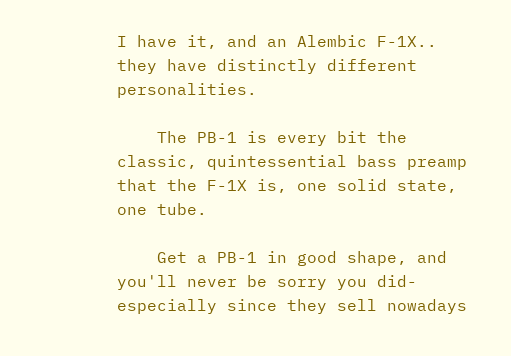I have it, and an Alembic F-1X.. they have distinctly different personalities.

    The PB-1 is every bit the classic, quintessential bass preamp that the F-1X is, one solid state, one tube.

    Get a PB-1 in good shape, and you'll never be sorry you did- especially since they sell nowadays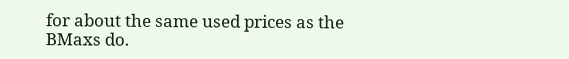for about the same used prices as the BMaxs do.